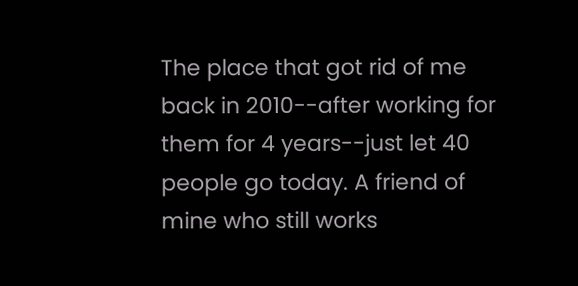The place that got rid of me back in 2010--after working for them for 4 years--just let 40 people go today. A friend of mine who still works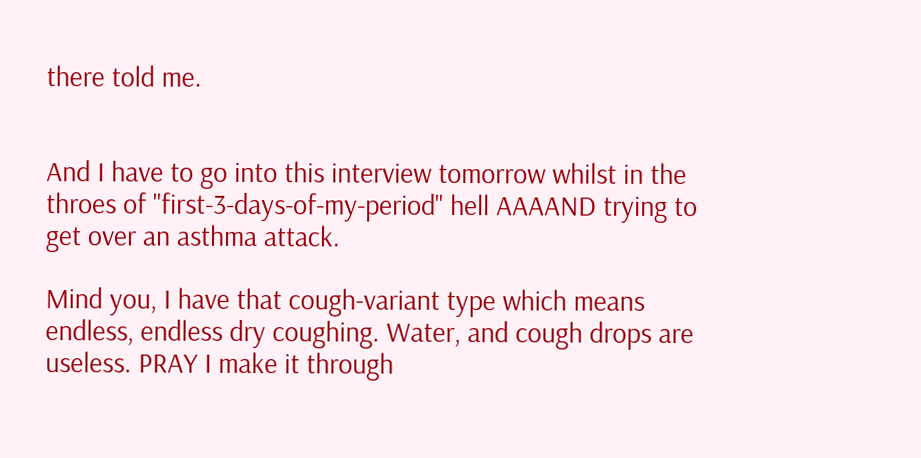there told me.


And I have to go into this interview tomorrow whilst in the throes of "first-3-days-of-my-period" hell AAAAND trying to get over an asthma attack.

Mind you, I have that cough-variant type which means endless, endless dry coughing. Water, and cough drops are useless. PRAY I make it through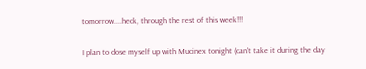tomorrow....heck, through the rest of this week!!!

I plan to dose myself up with Mucinex tonight (can't take it during the day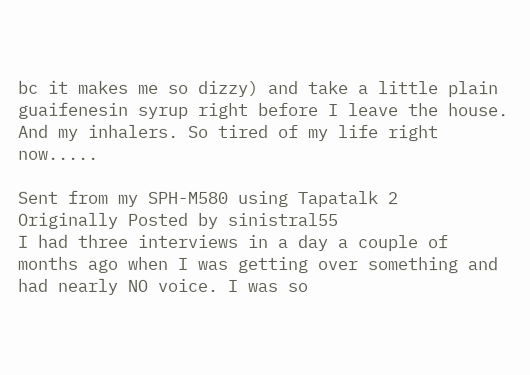bc it makes me so dizzy) and take a little plain guaifenesin syrup right before I leave the house. And my inhalers. So tired of my life right now.....

Sent from my SPH-M580 using Tapatalk 2
Originally Posted by sinistral55
I had three interviews in a day a couple of months ago when I was getting over something and had nearly NO voice. I was so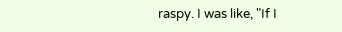raspy. I was like, "If I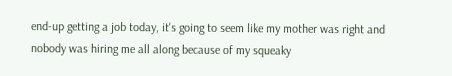end-up getting a job today, it's going to seem like my mother was right and nobody was hiring me all along because of my squeaky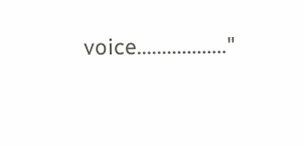voice.................."